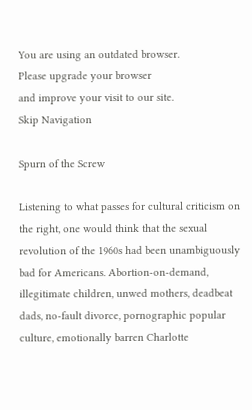You are using an outdated browser.
Please upgrade your browser
and improve your visit to our site.
Skip Navigation

Spurn of the Screw

Listening to what passes for cultural criticism on the right, one would think that the sexual revolution of the 1960s had been unambiguously bad for Americans. Abortion-on-demand, illegitimate children, unwed mothers, deadbeat dads, no-fault divorce, pornographic popular culture, emotionally barren Charlotte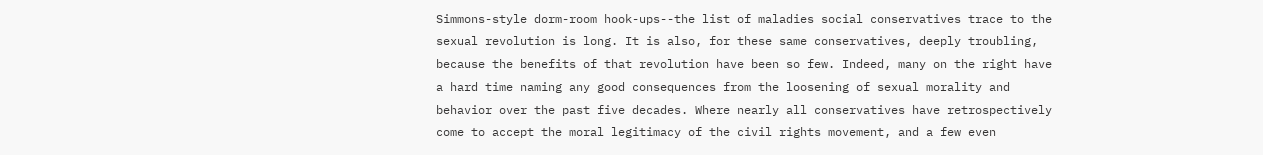Simmons-style dorm-room hook-ups--the list of maladies social conservatives trace to the sexual revolution is long. It is also, for these same conservatives, deeply troubling, because the benefits of that revolution have been so few. Indeed, many on the right have a hard time naming any good consequences from the loosening of sexual morality and behavior over the past five decades. Where nearly all conservatives have retrospectively come to accept the moral legitimacy of the civil rights movement, and a few even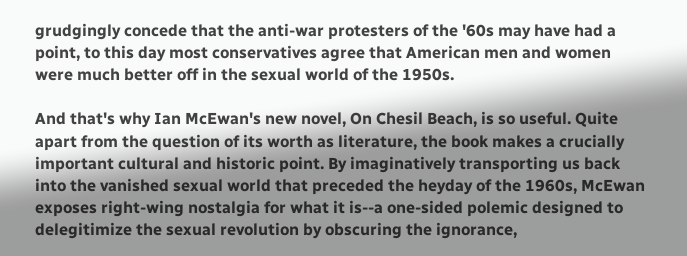grudgingly concede that the anti-war protesters of the '60s may have had a point, to this day most conservatives agree that American men and women were much better off in the sexual world of the 1950s.

And that's why Ian McEwan's new novel, On Chesil Beach, is so useful. Quite apart from the question of its worth as literature, the book makes a crucially important cultural and historic point. By imaginatively transporting us back into the vanished sexual world that preceded the heyday of the 1960s, McEwan exposes right-wing nostalgia for what it is--a one-sided polemic designed to delegitimize the sexual revolution by obscuring the ignorance,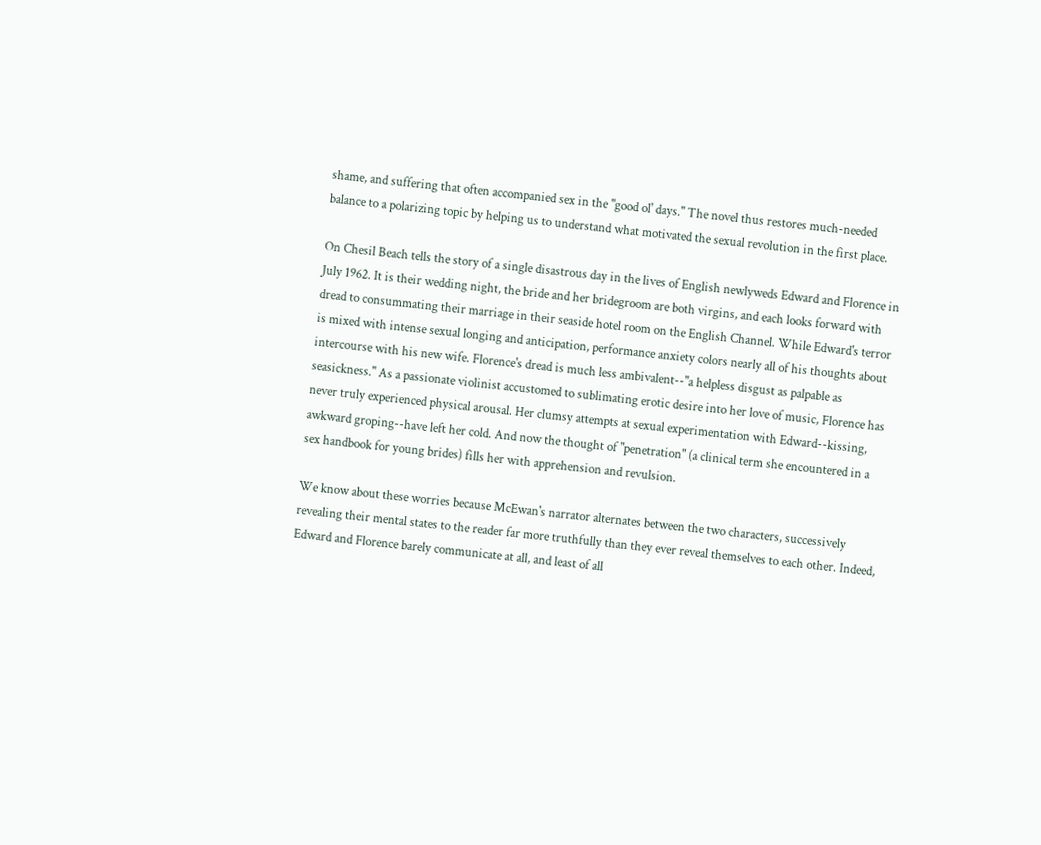shame, and suffering that often accompanied sex in the "good ol' days." The novel thus restores much-needed balance to a polarizing topic by helping us to understand what motivated the sexual revolution in the first place.

On Chesil Beach tells the story of a single disastrous day in the lives of English newlyweds Edward and Florence in July 1962. It is their wedding night, the bride and her bridegroom are both virgins, and each looks forward with dread to consummating their marriage in their seaside hotel room on the English Channel. While Edward's terror is mixed with intense sexual longing and anticipation, performance anxiety colors nearly all of his thoughts about intercourse with his new wife. Florence's dread is much less ambivalent--"a helpless disgust as palpable as seasickness." As a passionate violinist accustomed to sublimating erotic desire into her love of music, Florence has never truly experienced physical arousal. Her clumsy attempts at sexual experimentation with Edward--kissing, awkward groping--have left her cold. And now the thought of "penetration" (a clinical term she encountered in a sex handbook for young brides) fills her with apprehension and revulsion.

We know about these worries because McEwan's narrator alternates between the two characters, successively revealing their mental states to the reader far more truthfully than they ever reveal themselves to each other. Indeed, Edward and Florence barely communicate at all, and least of all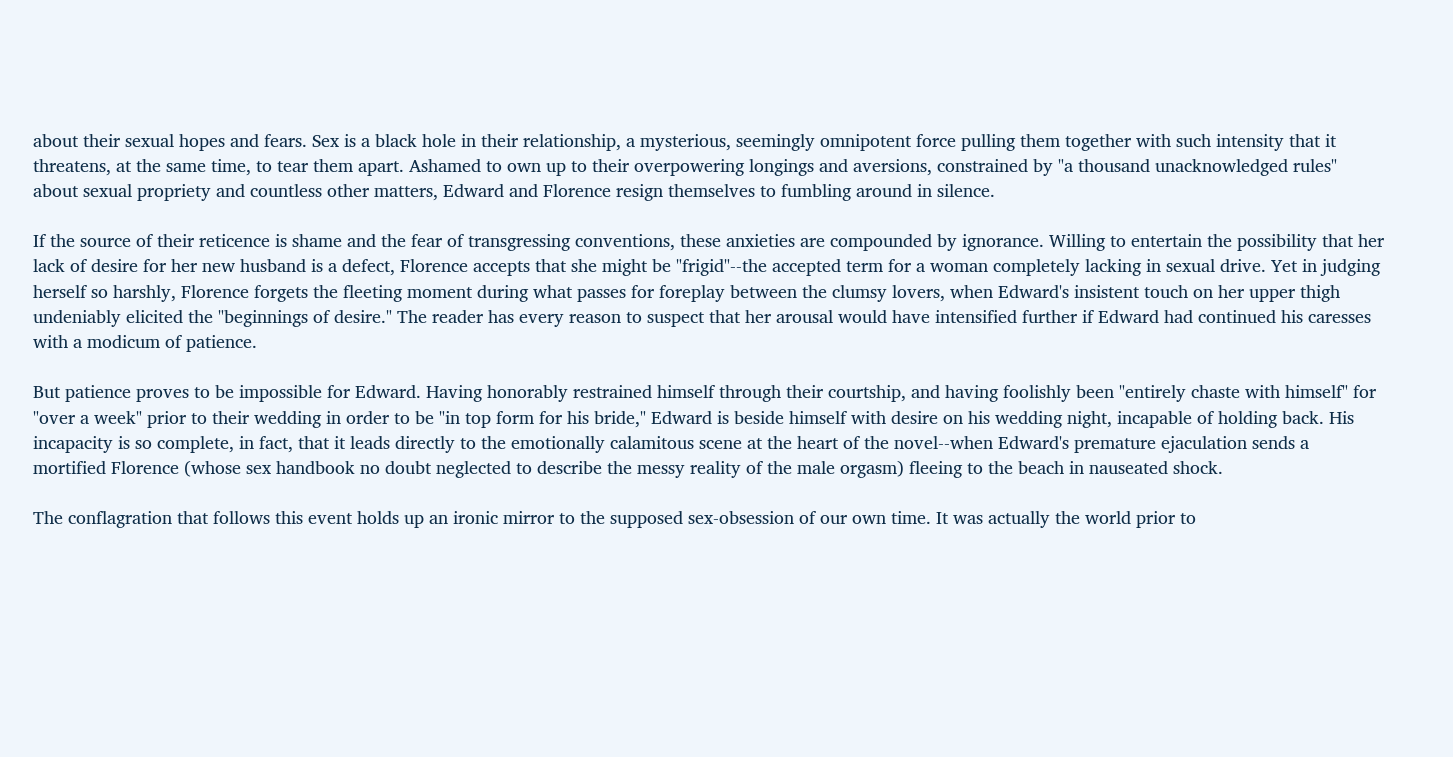about their sexual hopes and fears. Sex is a black hole in their relationship, a mysterious, seemingly omnipotent force pulling them together with such intensity that it threatens, at the same time, to tear them apart. Ashamed to own up to their overpowering longings and aversions, constrained by "a thousand unacknowledged rules" about sexual propriety and countless other matters, Edward and Florence resign themselves to fumbling around in silence.

If the source of their reticence is shame and the fear of transgressing conventions, these anxieties are compounded by ignorance. Willing to entertain the possibility that her lack of desire for her new husband is a defect, Florence accepts that she might be "frigid"--the accepted term for a woman completely lacking in sexual drive. Yet in judging herself so harshly, Florence forgets the fleeting moment during what passes for foreplay between the clumsy lovers, when Edward's insistent touch on her upper thigh undeniably elicited the "beginnings of desire." The reader has every reason to suspect that her arousal would have intensified further if Edward had continued his caresses with a modicum of patience.

But patience proves to be impossible for Edward. Having honorably restrained himself through their courtship, and having foolishly been "entirely chaste with himself" for "over a week" prior to their wedding in order to be "in top form for his bride," Edward is beside himself with desire on his wedding night, incapable of holding back. His incapacity is so complete, in fact, that it leads directly to the emotionally calamitous scene at the heart of the novel--when Edward's premature ejaculation sends a mortified Florence (whose sex handbook no doubt neglected to describe the messy reality of the male orgasm) fleeing to the beach in nauseated shock.

The conflagration that follows this event holds up an ironic mirror to the supposed sex-obsession of our own time. It was actually the world prior to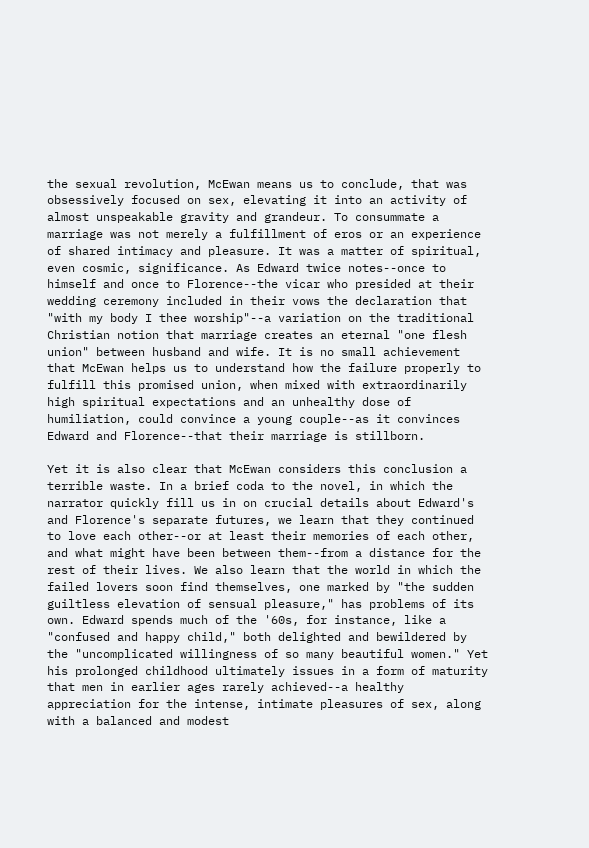the sexual revolution, McEwan means us to conclude, that was obsessively focused on sex, elevating it into an activity of almost unspeakable gravity and grandeur. To consummate a marriage was not merely a fulfillment of eros or an experience of shared intimacy and pleasure. It was a matter of spiritual, even cosmic, significance. As Edward twice notes--once to himself and once to Florence--the vicar who presided at their wedding ceremony included in their vows the declaration that "with my body I thee worship"--a variation on the traditional Christian notion that marriage creates an eternal "one flesh union" between husband and wife. It is no small achievement that McEwan helps us to understand how the failure properly to fulfill this promised union, when mixed with extraordinarily high spiritual expectations and an unhealthy dose of humiliation, could convince a young couple--as it convinces Edward and Florence--that their marriage is stillborn.

Yet it is also clear that McEwan considers this conclusion a terrible waste. In a brief coda to the novel, in which the narrator quickly fill us in on crucial details about Edward's and Florence's separate futures, we learn that they continued to love each other--or at least their memories of each other, and what might have been between them--from a distance for the rest of their lives. We also learn that the world in which the failed lovers soon find themselves, one marked by "the sudden guiltless elevation of sensual pleasure," has problems of its own. Edward spends much of the '60s, for instance, like a "confused and happy child," both delighted and bewildered by the "uncomplicated willingness of so many beautiful women." Yet his prolonged childhood ultimately issues in a form of maturity that men in earlier ages rarely achieved--a healthy appreciation for the intense, intimate pleasures of sex, along with a balanced and modest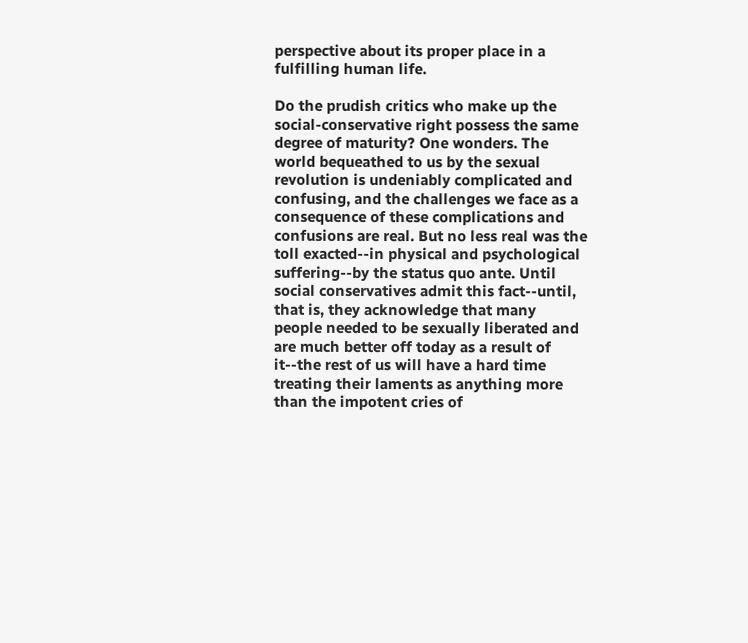perspective about its proper place in a fulfilling human life.

Do the prudish critics who make up the social-conservative right possess the same degree of maturity? One wonders. The world bequeathed to us by the sexual revolution is undeniably complicated and confusing, and the challenges we face as a consequence of these complications and confusions are real. But no less real was the toll exacted--in physical and psychological suffering--by the status quo ante. Until social conservatives admit this fact--until, that is, they acknowledge that many people needed to be sexually liberated and are much better off today as a result of it--the rest of us will have a hard time treating their laments as anything more than the impotent cries of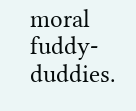moral fuddy-duddies.